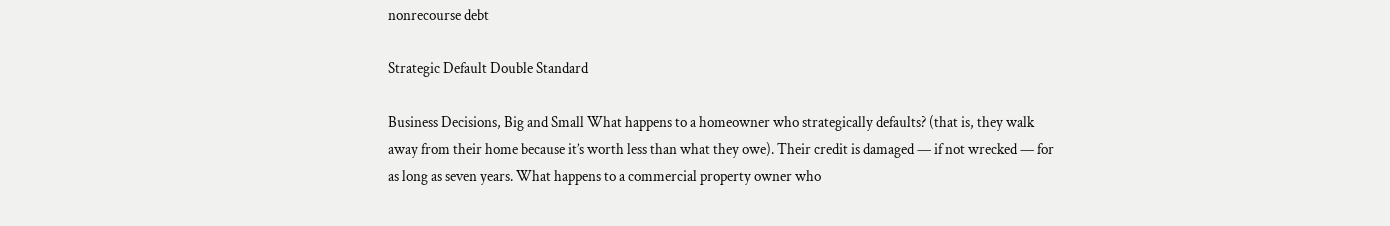nonrecourse debt

Strategic Default Double Standard

Business Decisions, Big and Small What happens to a homeowner who strategically defaults? (that is, they walk away from their home because it’s worth less than what they owe). Their credit is damaged — if not wrecked — for as long as seven years. What happens to a commercial property owner who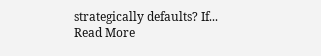strategically defaults? If...
Read More